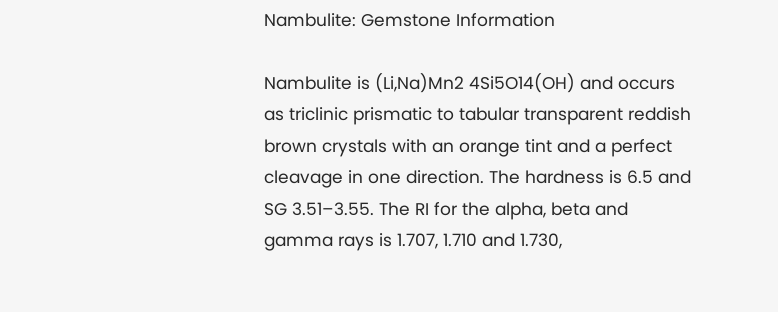Nambulite: Gemstone Information

Nambulite is (Li,Na)Mn2 4Si5O14(OH) and occurs as triclinic prismatic to tabular transparent reddish brown crystals with an orange tint and a perfect cleavage in one direction. The hardness is 6.5 and SG 3.51–3.55. The RI for the alpha, beta and gamma rays is 1.707, 1.710 and 1.730,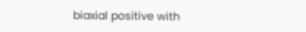biaxial positive with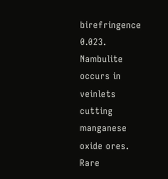birefringence 0.023. Nambulite occurs in veinlets cutting manganese oxide ores. Rare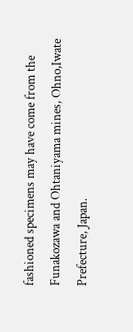fashioned specimens may have come from the Funakozawa and Ohtaniyama mines, Ohno,Iwate Prefecture, Japan.